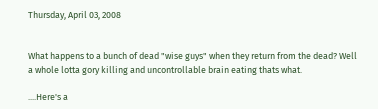Thursday, April 03, 2008


What happens to a bunch of dead "wise guys" when they return from the dead? Well a whole lotta gory killing and uncontrollable brain eating thats what.

....Here's a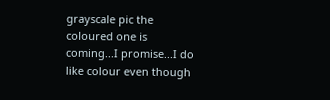grayscale pic the coloured one is coming...I promise...I do like colour even though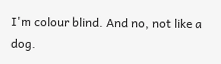I'm colour blind. And no, not like a dog.